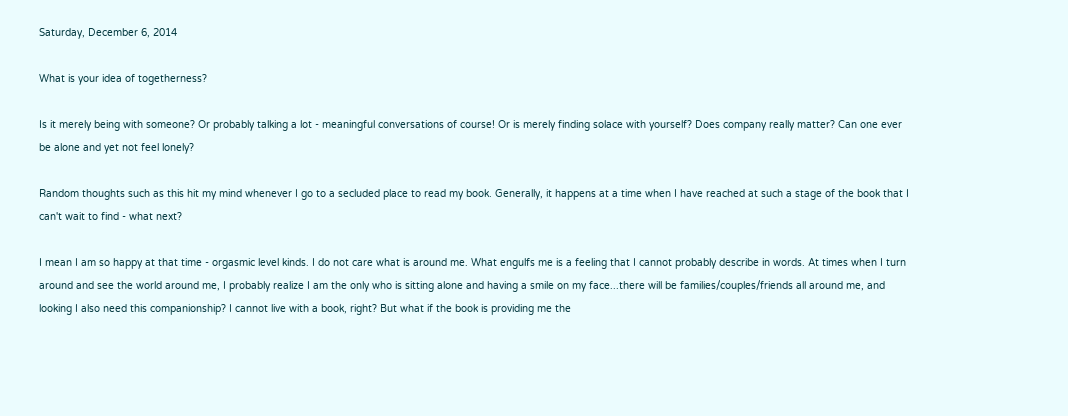Saturday, December 6, 2014

What is your idea of togetherness?

Is it merely being with someone? Or probably talking a lot - meaningful conversations of course! Or is merely finding solace with yourself? Does company really matter? Can one ever be alone and yet not feel lonely?

Random thoughts such as this hit my mind whenever I go to a secluded place to read my book. Generally, it happens at a time when I have reached at such a stage of the book that I can't wait to find - what next?

I mean I am so happy at that time - orgasmic level kinds. I do not care what is around me. What engulfs me is a feeling that I cannot probably describe in words. At times when I turn around and see the world around me, I probably realize I am the only who is sitting alone and having a smile on my face...there will be families/couples/friends all around me, and looking I also need this companionship? I cannot live with a book, right? But what if the book is providing me the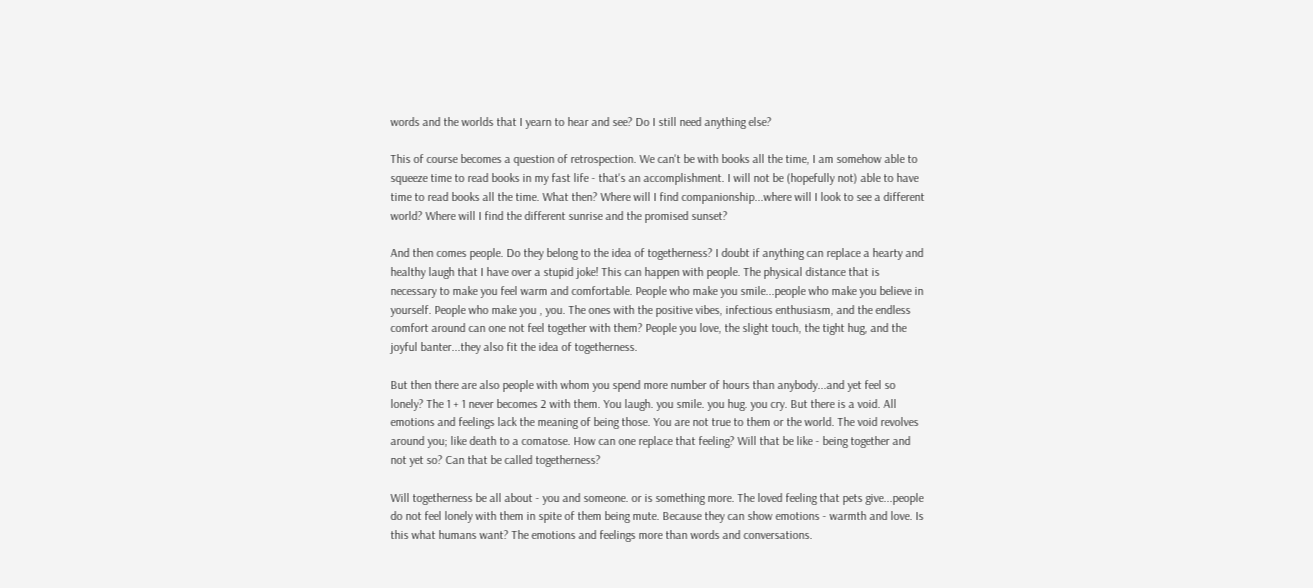words and the worlds that I yearn to hear and see? Do I still need anything else?

This of course becomes a question of retrospection. We can't be with books all the time, I am somehow able to squeeze time to read books in my fast life - that's an accomplishment. I will not be (hopefully not) able to have time to read books all the time. What then? Where will I find companionship...where will I look to see a different world? Where will I find the different sunrise and the promised sunset?

And then comes people. Do they belong to the idea of togetherness? I doubt if anything can replace a hearty and healthy laugh that I have over a stupid joke! This can happen with people. The physical distance that is necessary to make you feel warm and comfortable. People who make you smile...people who make you believe in yourself. People who make you , you. The ones with the positive vibes, infectious enthusiasm, and the endless comfort around can one not feel together with them? People you love, the slight touch, the tight hug, and the joyful banter...they also fit the idea of togetherness.

But then there are also people with whom you spend more number of hours than anybody...and yet feel so lonely? The 1 + 1 never becomes 2 with them. You laugh. you smile. you hug. you cry. But there is a void. All emotions and feelings lack the meaning of being those. You are not true to them or the world. The void revolves around you; like death to a comatose. How can one replace that feeling? Will that be like - being together and not yet so? Can that be called togetherness?

Will togetherness be all about - you and someone. or is something more. The loved feeling that pets give...people do not feel lonely with them in spite of them being mute. Because they can show emotions - warmth and love. Is this what humans want? The emotions and feelings more than words and conversations.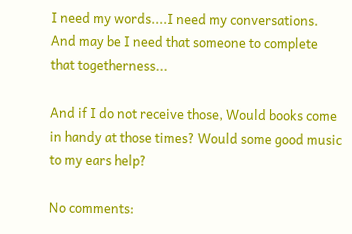I need my words....I need my conversations. And may be I need that someone to complete that togetherness...

And if I do not receive those, Would books come in handy at those times? Would some good music to my ears help?

No comments: